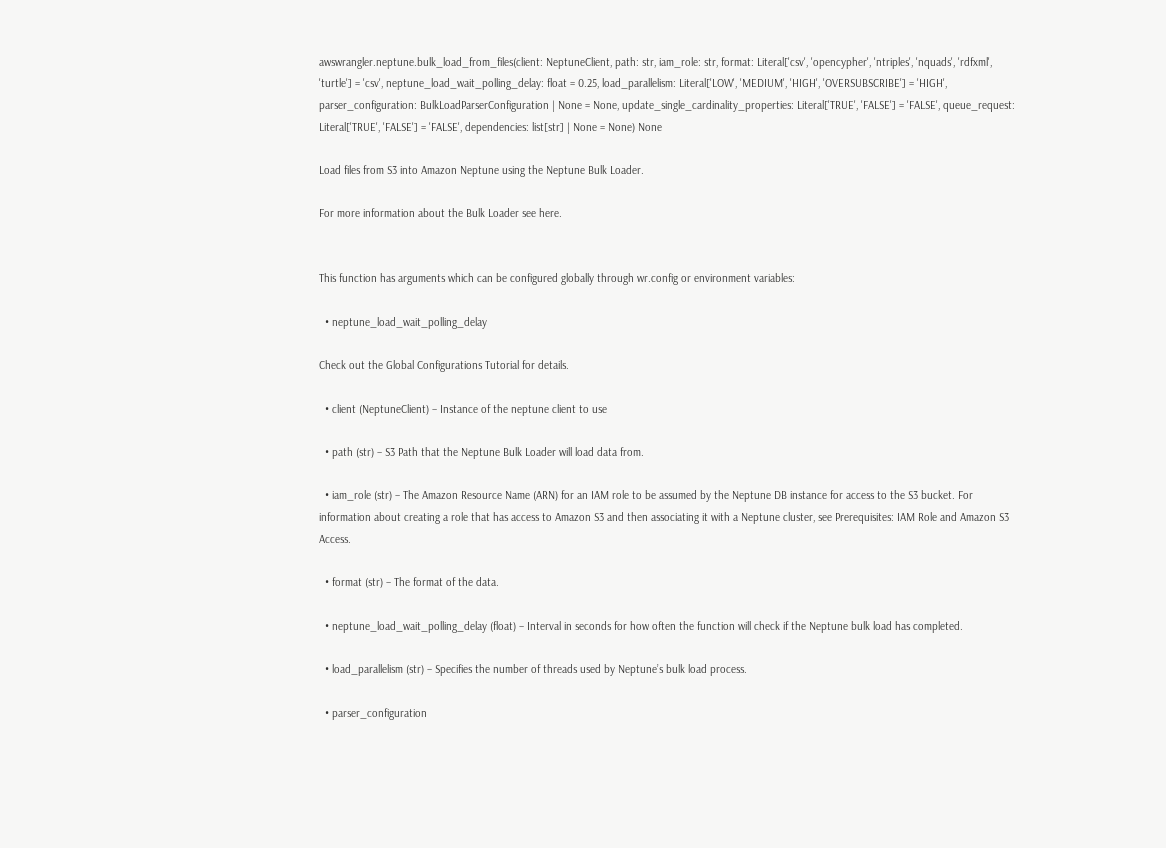awswrangler.neptune.bulk_load_from_files(client: NeptuneClient, path: str, iam_role: str, format: Literal['csv', 'opencypher', 'ntriples', 'nquads', 'rdfxml', 'turtle'] = 'csv', neptune_load_wait_polling_delay: float = 0.25, load_parallelism: Literal['LOW', 'MEDIUM', 'HIGH', 'OVERSUBSCRIBE'] = 'HIGH', parser_configuration: BulkLoadParserConfiguration | None = None, update_single_cardinality_properties: Literal['TRUE', 'FALSE'] = 'FALSE', queue_request: Literal['TRUE', 'FALSE'] = 'FALSE', dependencies: list[str] | None = None) None

Load files from S3 into Amazon Neptune using the Neptune Bulk Loader.

For more information about the Bulk Loader see here.


This function has arguments which can be configured globally through wr.config or environment variables:

  • neptune_load_wait_polling_delay

Check out the Global Configurations Tutorial for details.

  • client (NeptuneClient) – Instance of the neptune client to use

  • path (str) – S3 Path that the Neptune Bulk Loader will load data from.

  • iam_role (str) – The Amazon Resource Name (ARN) for an IAM role to be assumed by the Neptune DB instance for access to the S3 bucket. For information about creating a role that has access to Amazon S3 and then associating it with a Neptune cluster, see Prerequisites: IAM Role and Amazon S3 Access.

  • format (str) – The format of the data.

  • neptune_load_wait_polling_delay (float) – Interval in seconds for how often the function will check if the Neptune bulk load has completed.

  • load_parallelism (str) – Specifies the number of threads used by Neptune’s bulk load process.

  • parser_configuration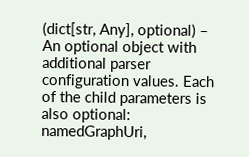(dict[str, Any], optional) – An optional object with additional parser configuration values. Each of the child parameters is also optional: namedGraphUri,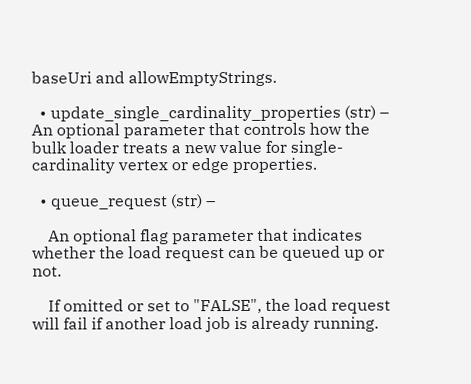baseUri and allowEmptyStrings.

  • update_single_cardinality_properties (str) – An optional parameter that controls how the bulk loader treats a new value for single-cardinality vertex or edge properties.

  • queue_request (str) –

    An optional flag parameter that indicates whether the load request can be queued up or not.

    If omitted or set to "FALSE", the load request will fail if another load job is already running.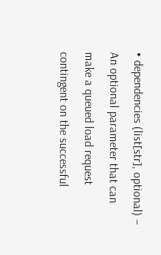• dependencies (list[str], optional) – An optional parameter that can make a queued load request contingent on the successful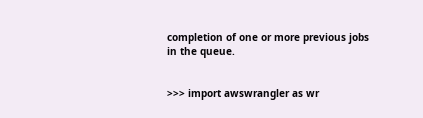completion of one or more previous jobs in the queue.


>>> import awswrangler as wr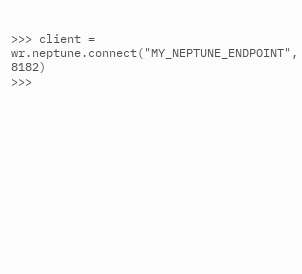>>> client = wr.neptune.connect("MY_NEPTUNE_ENDPOINT", 8182)
>>>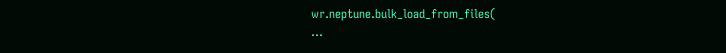wr.neptune.bulk_load_from_files(
...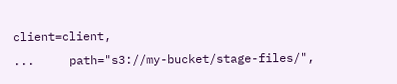client=client,
...     path="s3://my-bucket/stage-files/",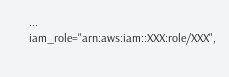...     iam_role="arn:aws:iam::XXX:role/XXX",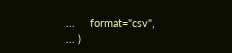...     format="csv",
... )